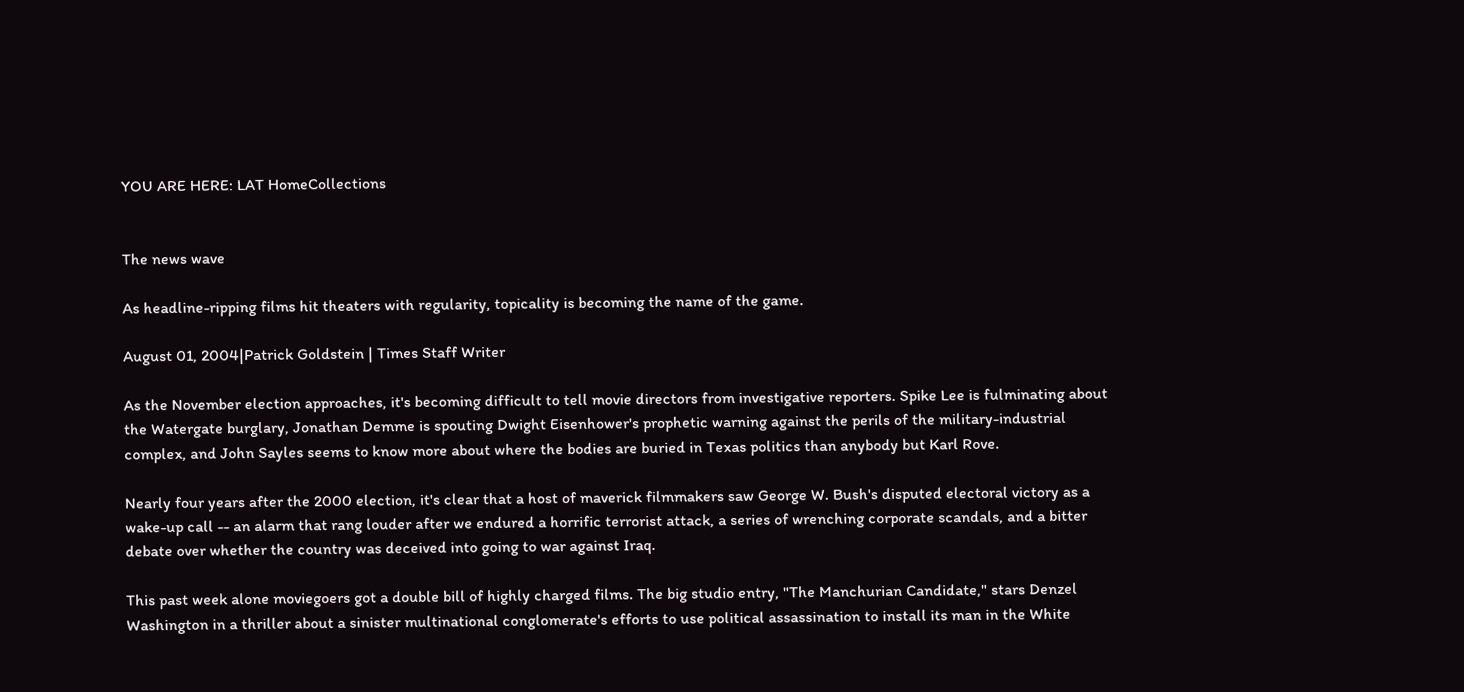YOU ARE HERE: LAT HomeCollections


The news wave

As headline-ripping films hit theaters with regularity, topicality is becoming the name of the game.

August 01, 2004|Patrick Goldstein | Times Staff Writer

As the November election approaches, it's becoming difficult to tell movie directors from investigative reporters. Spike Lee is fulminating about the Watergate burglary, Jonathan Demme is spouting Dwight Eisenhower's prophetic warning against the perils of the military-industrial complex, and John Sayles seems to know more about where the bodies are buried in Texas politics than anybody but Karl Rove.

Nearly four years after the 2000 election, it's clear that a host of maverick filmmakers saw George W. Bush's disputed electoral victory as a wake-up call -- an alarm that rang louder after we endured a horrific terrorist attack, a series of wrenching corporate scandals, and a bitter debate over whether the country was deceived into going to war against Iraq.

This past week alone moviegoers got a double bill of highly charged films. The big studio entry, "The Manchurian Candidate," stars Denzel Washington in a thriller about a sinister multinational conglomerate's efforts to use political assassination to install its man in the White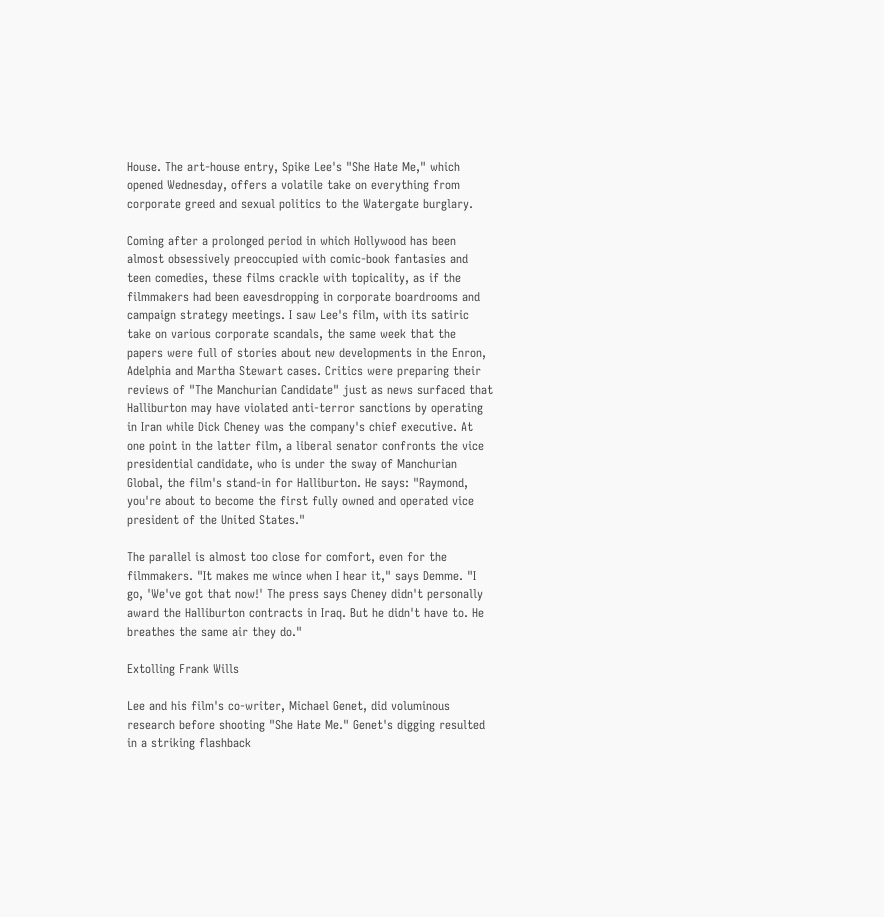House. The art-house entry, Spike Lee's "She Hate Me," which opened Wednesday, offers a volatile take on everything from corporate greed and sexual politics to the Watergate burglary.

Coming after a prolonged period in which Hollywood has been almost obsessively preoccupied with comic-book fantasies and teen comedies, these films crackle with topicality, as if the filmmakers had been eavesdropping in corporate boardrooms and campaign strategy meetings. I saw Lee's film, with its satiric take on various corporate scandals, the same week that the papers were full of stories about new developments in the Enron, Adelphia and Martha Stewart cases. Critics were preparing their reviews of "The Manchurian Candidate" just as news surfaced that Halliburton may have violated anti-terror sanctions by operating in Iran while Dick Cheney was the company's chief executive. At one point in the latter film, a liberal senator confronts the vice presidential candidate, who is under the sway of Manchurian Global, the film's stand-in for Halliburton. He says: "Raymond, you're about to become the first fully owned and operated vice president of the United States."

The parallel is almost too close for comfort, even for the filmmakers. "It makes me wince when I hear it," says Demme. "I go, 'We've got that now!' The press says Cheney didn't personally award the Halliburton contracts in Iraq. But he didn't have to. He breathes the same air they do."

Extolling Frank Wills

Lee and his film's co-writer, Michael Genet, did voluminous research before shooting "She Hate Me." Genet's digging resulted in a striking flashback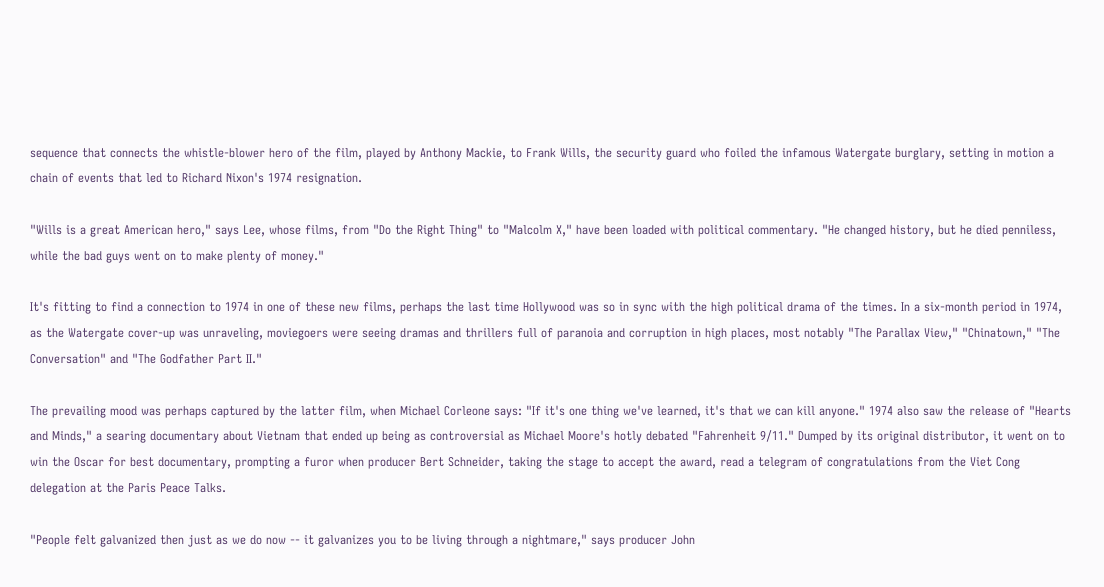sequence that connects the whistle-blower hero of the film, played by Anthony Mackie, to Frank Wills, the security guard who foiled the infamous Watergate burglary, setting in motion a chain of events that led to Richard Nixon's 1974 resignation.

"Wills is a great American hero," says Lee, whose films, from "Do the Right Thing" to "Malcolm X," have been loaded with political commentary. "He changed history, but he died penniless, while the bad guys went on to make plenty of money."

It's fitting to find a connection to 1974 in one of these new films, perhaps the last time Hollywood was so in sync with the high political drama of the times. In a six-month period in 1974, as the Watergate cover-up was unraveling, moviegoers were seeing dramas and thrillers full of paranoia and corruption in high places, most notably "The Parallax View," "Chinatown," "The Conversation" and "The Godfather Part II."

The prevailing mood was perhaps captured by the latter film, when Michael Corleone says: "If it's one thing we've learned, it's that we can kill anyone." 1974 also saw the release of "Hearts and Minds," a searing documentary about Vietnam that ended up being as controversial as Michael Moore's hotly debated "Fahrenheit 9/11." Dumped by its original distributor, it went on to win the Oscar for best documentary, prompting a furor when producer Bert Schneider, taking the stage to accept the award, read a telegram of congratulations from the Viet Cong delegation at the Paris Peace Talks.

"People felt galvanized then just as we do now -- it galvanizes you to be living through a nightmare," says producer John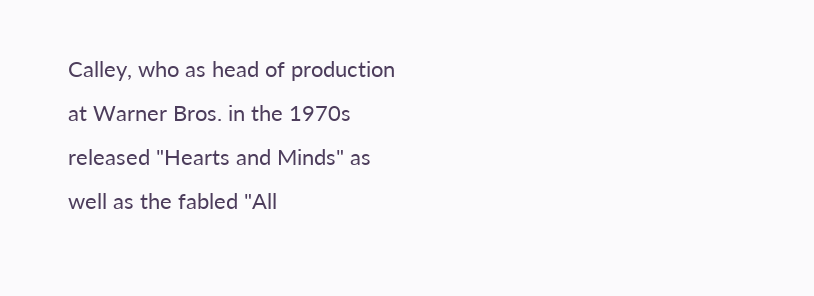Calley, who as head of production at Warner Bros. in the 1970s released "Hearts and Minds" as well as the fabled "All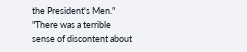the President's Men." "There was a terrible sense of discontent about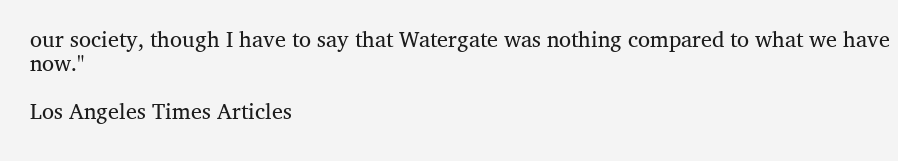our society, though I have to say that Watergate was nothing compared to what we have now."

Los Angeles Times Articles